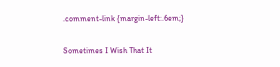.comment-link {margin-left:.6em;}

Sometimes I Wish That It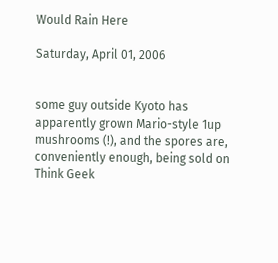Would Rain Here

Saturday, April 01, 2006


some guy outside Kyoto has apparently grown Mario-style 1up mushrooms (!), and the spores are, conveniently enough, being sold on Think Geek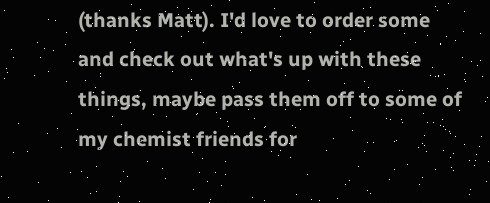(thanks Matt). I'd love to order some and check out what's up with these things, maybe pass them off to some of my chemist friends for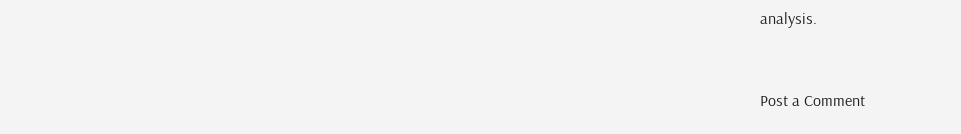analysis.


Post a Comment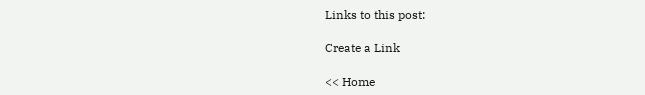Links to this post:

Create a Link

<< Home